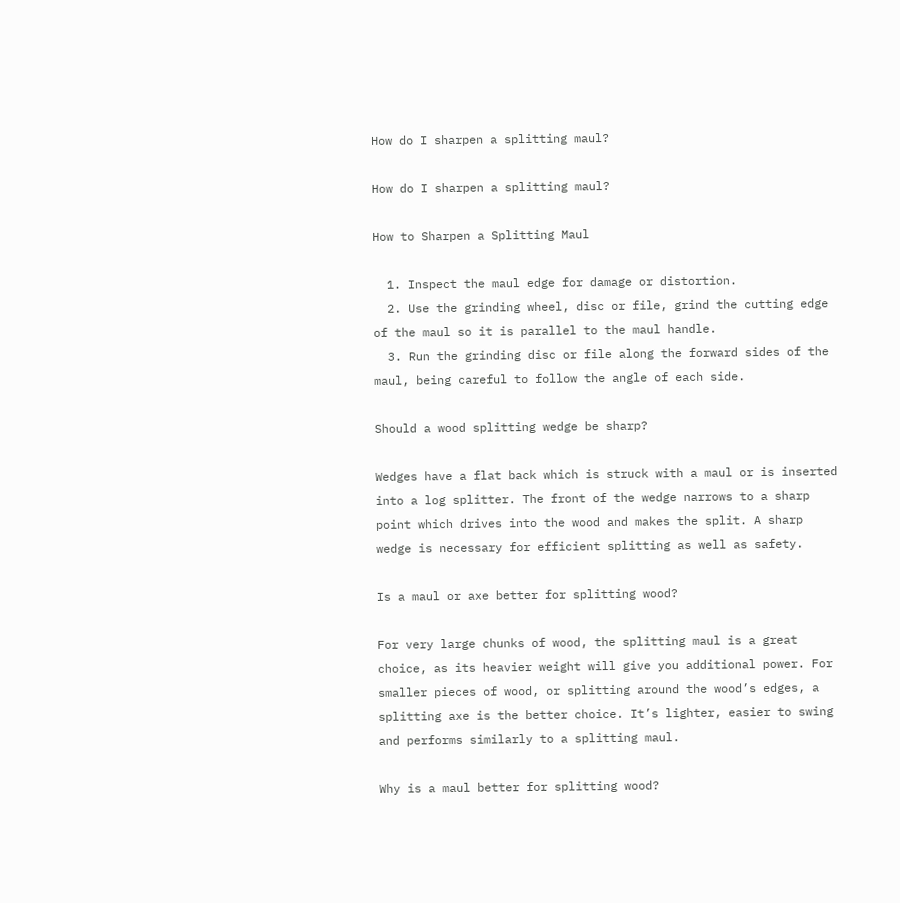How do I sharpen a splitting maul?

How do I sharpen a splitting maul?

How to Sharpen a Splitting Maul

  1. Inspect the maul edge for damage or distortion.
  2. Use the grinding wheel, disc or file, grind the cutting edge of the maul so it is parallel to the maul handle.
  3. Run the grinding disc or file along the forward sides of the maul, being careful to follow the angle of each side.

Should a wood splitting wedge be sharp?

Wedges have a flat back which is struck with a maul or is inserted into a log splitter. The front of the wedge narrows to a sharp point which drives into the wood and makes the split. A sharp wedge is necessary for efficient splitting as well as safety.

Is a maul or axe better for splitting wood?

For very large chunks of wood, the splitting maul is a great choice, as its heavier weight will give you additional power. For smaller pieces of wood, or splitting around the wood’s edges, a splitting axe is the better choice. It’s lighter, easier to swing and performs similarly to a splitting maul.

Why is a maul better for splitting wood?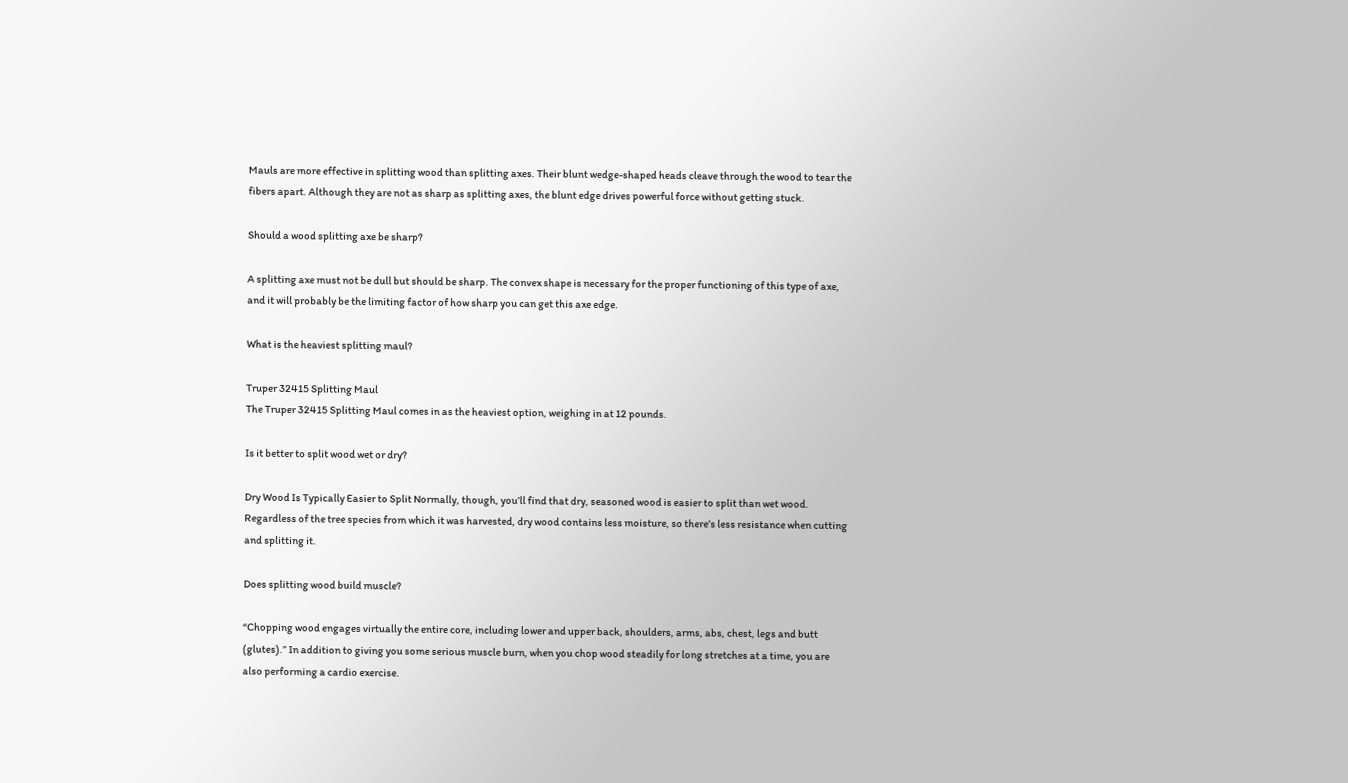Mauls are more effective in splitting wood than splitting axes. Their blunt wedge-shaped heads cleave through the wood to tear the fibers apart. Although they are not as sharp as splitting axes, the blunt edge drives powerful force without getting stuck.

Should a wood splitting axe be sharp?

A splitting axe must not be dull but should be sharp. The convex shape is necessary for the proper functioning of this type of axe, and it will probably be the limiting factor of how sharp you can get this axe edge.

What is the heaviest splitting maul?

Truper 32415 Splitting Maul
The Truper 32415 Splitting Maul comes in as the heaviest option, weighing in at 12 pounds.

Is it better to split wood wet or dry?

Dry Wood Is Typically Easier to Split Normally, though, you’ll find that dry, seasoned wood is easier to split than wet wood. Regardless of the tree species from which it was harvested, dry wood contains less moisture, so there’s less resistance when cutting and splitting it.

Does splitting wood build muscle?

“Chopping wood engages virtually the entire core, including lower and upper back, shoulders, arms, abs, chest, legs and butt (glutes).” In addition to giving you some serious muscle burn, when you chop wood steadily for long stretches at a time, you are also performing a cardio exercise.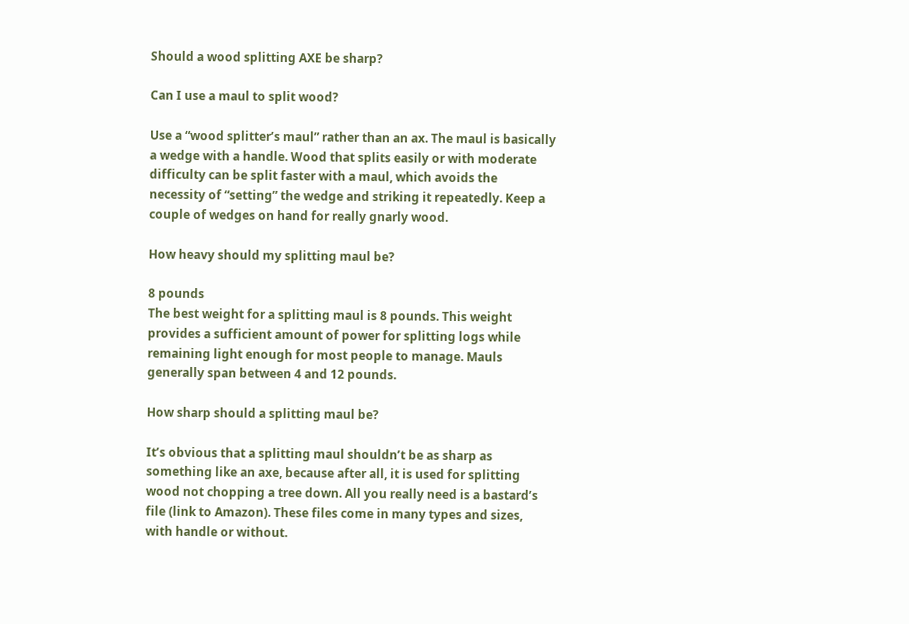Should a wood splitting AXE be sharp?

Can I use a maul to split wood?

Use a “wood splitter’s maul” rather than an ax. The maul is basically a wedge with a handle. Wood that splits easily or with moderate difficulty can be split faster with a maul, which avoids the necessity of “setting” the wedge and striking it repeatedly. Keep a couple of wedges on hand for really gnarly wood.

How heavy should my splitting maul be?

8 pounds
The best weight for a splitting maul is 8 pounds. This weight provides a sufficient amount of power for splitting logs while remaining light enough for most people to manage. Mauls generally span between 4 and 12 pounds.

How sharp should a splitting maul be?

It’s obvious that a splitting maul shouldn’t be as sharp as something like an axe, because after all, it is used for splitting wood not chopping a tree down. All you really need is a bastard’s file (link to Amazon). These files come in many types and sizes, with handle or without.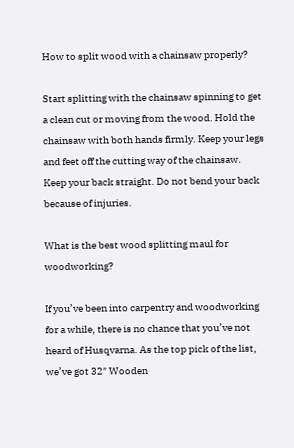How to split wood with a chainsaw properly?

Start splitting with the chainsaw spinning to get a clean cut or moving from the wood. Hold the chainsaw with both hands firmly. Keep your legs and feet off the cutting way of the chainsaw. Keep your back straight. Do not bend your back because of injuries.

What is the best wood splitting maul for woodworking?

If you’ve been into carpentry and woodworking for a while, there is no chance that you’ve not heard of Husqvarna. As the top pick of the list, we’ve got 32″ Wooden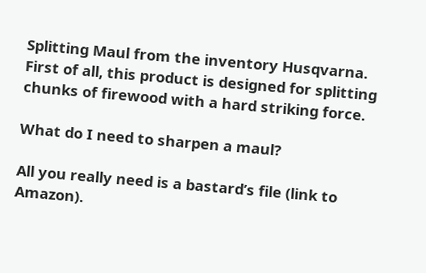Splitting Maul from the inventory Husqvarna. First of all, this product is designed for splitting chunks of firewood with a hard striking force.

What do I need to sharpen a maul?

All you really need is a bastard’s file (link to Amazon).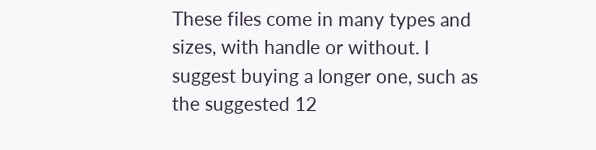These files come in many types and sizes, with handle or without. I suggest buying a longer one, such as the suggested 12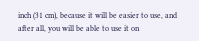inch (31 cm), because it will be easier to use, and after all, you will be able to use it on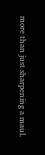more than just sharpening a maul.